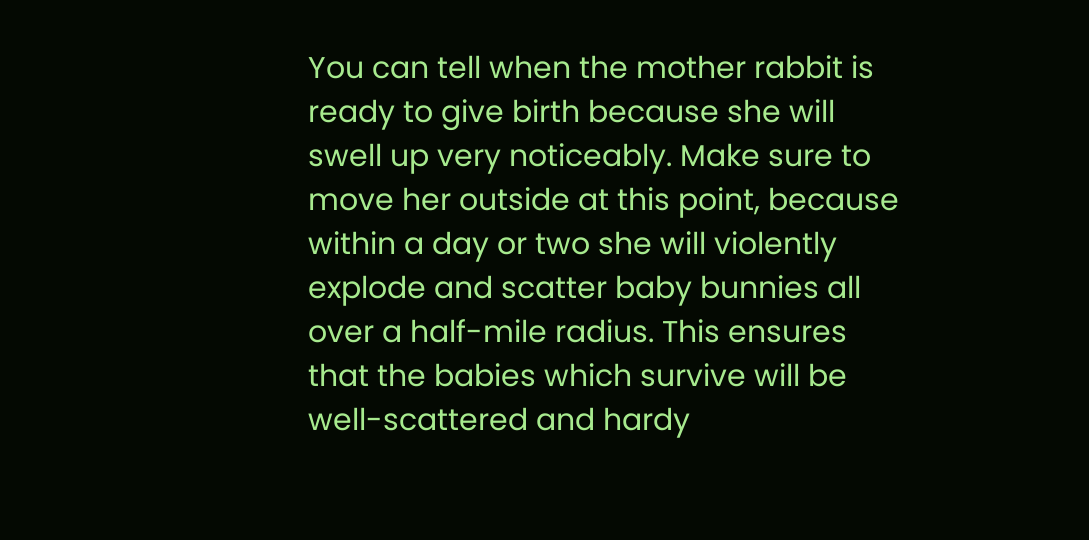You can tell when the mother rabbit is ready to give birth because she will swell up very noticeably. Make sure to move her outside at this point, because within a day or two she will violently explode and scatter baby bunnies all over a half-mile radius. This ensures that the babies which survive will be well-scattered and hardy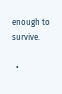enough to survive.

  •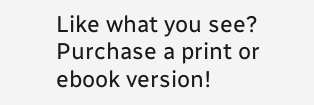Like what you see? Purchase a print or ebook version!